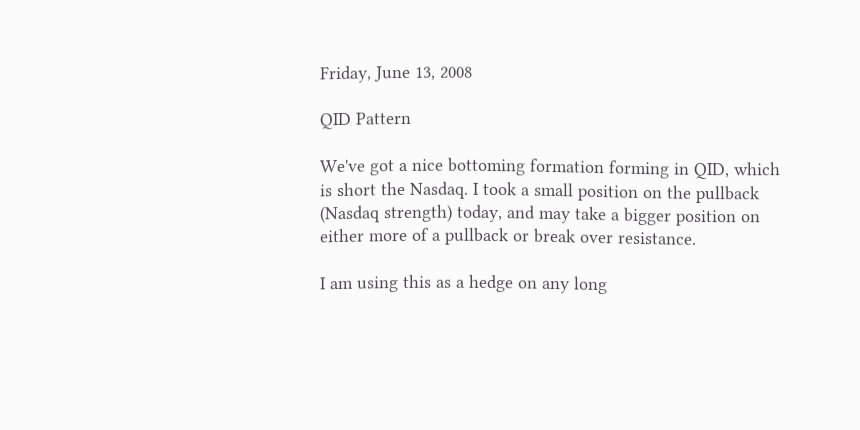Friday, June 13, 2008

QID Pattern

We've got a nice bottoming formation forming in QID, which is short the Nasdaq. I took a small position on the pullback (Nasdaq strength) today, and may take a bigger position on either more of a pullback or break over resistance.

I am using this as a hedge on any long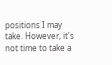positions I may take. However, it's not time to take a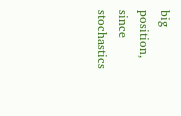big position, since stochastics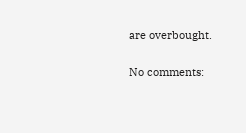are overbought.

No comments: